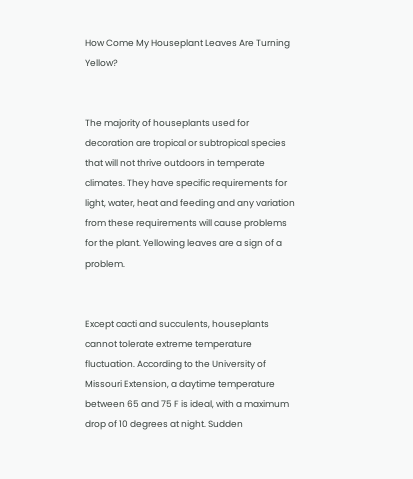How Come My Houseplant Leaves Are Turning Yellow?


The majority of houseplants used for decoration are tropical or subtropical species that will not thrive outdoors in temperate climates. They have specific requirements for light, water, heat and feeding and any variation from these requirements will cause problems for the plant. Yellowing leaves are a sign of a problem.


Except cacti and succulents, houseplants cannot tolerate extreme temperature fluctuation. According to the University of Missouri Extension, a daytime temperature between 65 and 75 F is ideal, with a maximum drop of 10 degrees at night. Sudden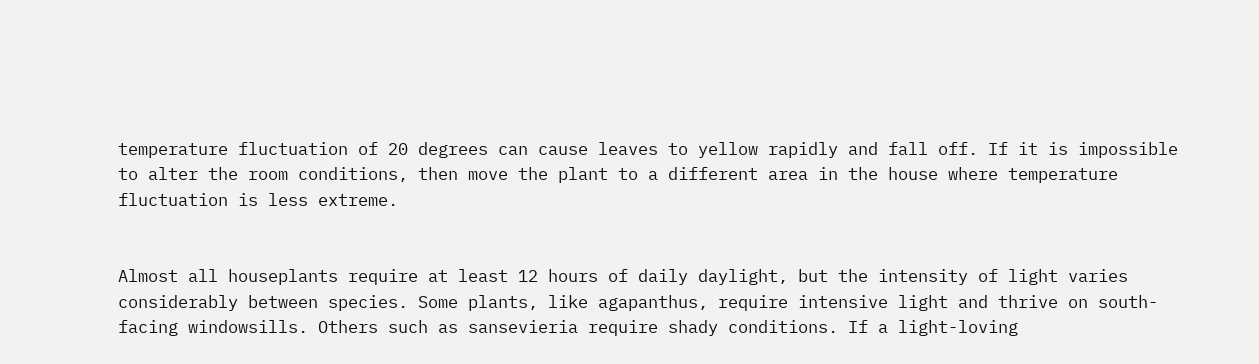temperature fluctuation of 20 degrees can cause leaves to yellow rapidly and fall off. If it is impossible to alter the room conditions, then move the plant to a different area in the house where temperature fluctuation is less extreme.


Almost all houseplants require at least 12 hours of daily daylight, but the intensity of light varies considerably between species. Some plants, like agapanthus, require intensive light and thrive on south-facing windowsills. Others such as sansevieria require shady conditions. If a light-loving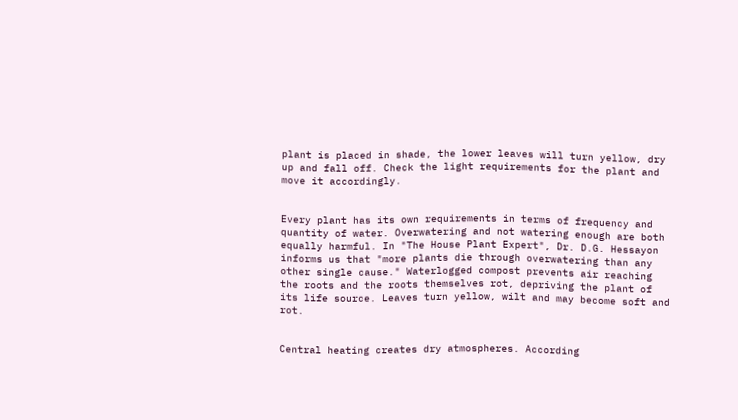plant is placed in shade, the lower leaves will turn yellow, dry up and fall off. Check the light requirements for the plant and move it accordingly.


Every plant has its own requirements in terms of frequency and quantity of water. Overwatering and not watering enough are both equally harmful. In "The House Plant Expert", Dr. D.G. Hessayon informs us that "more plants die through overwatering than any other single cause." Waterlogged compost prevents air reaching the roots and the roots themselves rot, depriving the plant of its life source. Leaves turn yellow, wilt and may become soft and rot.


Central heating creates dry atmospheres. According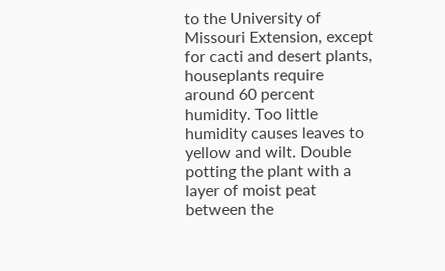to the University of Missouri Extension, except for cacti and desert plants, houseplants require around 60 percent humidity. Too little humidity causes leaves to yellow and wilt. Double potting the plant with a layer of moist peat between the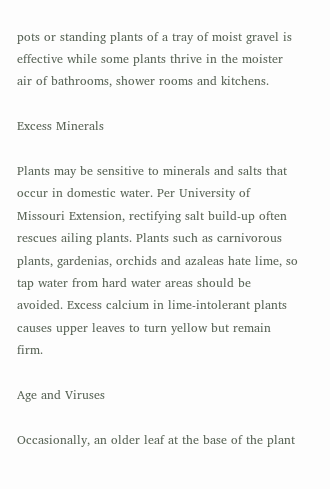pots or standing plants of a tray of moist gravel is effective while some plants thrive in the moister air of bathrooms, shower rooms and kitchens.

Excess Minerals

Plants may be sensitive to minerals and salts that occur in domestic water. Per University of Missouri Extension, rectifying salt build-up often rescues ailing plants. Plants such as carnivorous plants, gardenias, orchids and azaleas hate lime, so tap water from hard water areas should be avoided. Excess calcium in lime-intolerant plants causes upper leaves to turn yellow but remain firm.

Age and Viruses

Occasionally, an older leaf at the base of the plant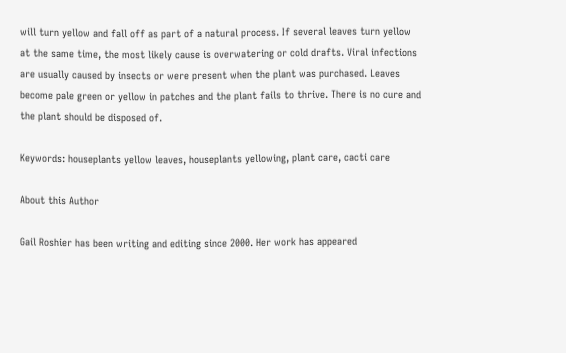will turn yellow and fall off as part of a natural process. If several leaves turn yellow at the same time, the most likely cause is overwatering or cold drafts. Viral infections are usually caused by insects or were present when the plant was purchased. Leaves become pale green or yellow in patches and the plant fails to thrive. There is no cure and the plant should be disposed of.

Keywords: houseplants yellow leaves, houseplants yellowing, plant care, cacti care

About this Author

Gail Roshier has been writing and editing since 2000. Her work has appeared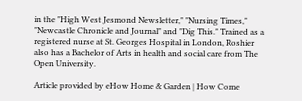in the "High West Jesmond Newsletter," "Nursing Times," "Newcastle Chronicle and Journal" and "Dig This." Trained as a registered nurse at St. Georges Hospital in London, Roshier also has a Bachelor of Arts in health and social care from The Open University.

Article provided by eHow Home & Garden | How Come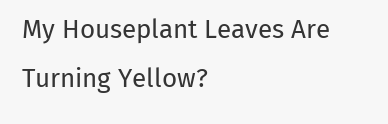My Houseplant Leaves Are Turning Yellow?